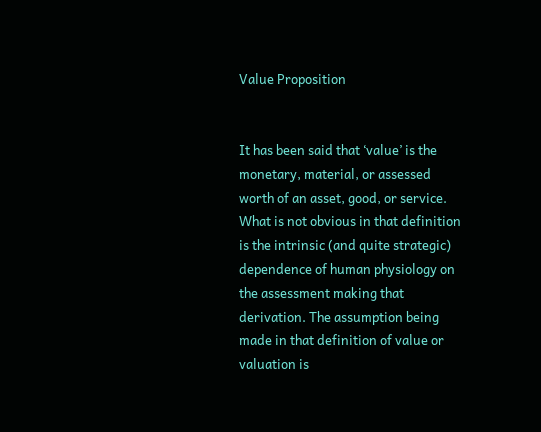Value Proposition


It has been said that ‘value’ is the monetary, material, or assessed worth of an asset, good, or service. What is not obvious in that definition is the intrinsic (and quite strategic) dependence of human physiology on the assessment making that derivation. The assumption being made in that definition of value or valuation is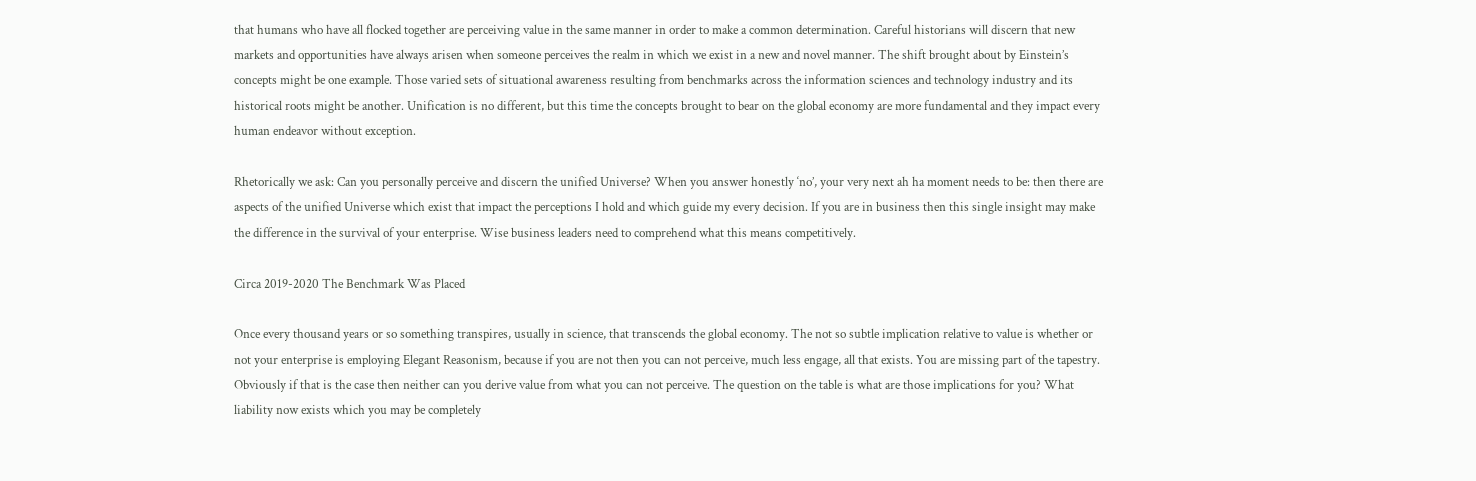that humans who have all flocked together are perceiving value in the same manner in order to make a common determination. Careful historians will discern that new markets and opportunities have always arisen when someone perceives the realm in which we exist in a new and novel manner. The shift brought about by Einstein’s concepts might be one example. Those varied sets of situational awareness resulting from benchmarks across the information sciences and technology industry and its historical roots might be another. Unification is no different, but this time the concepts brought to bear on the global economy are more fundamental and they impact every human endeavor without exception.

Rhetorically we ask: Can you personally perceive and discern the unified Universe? When you answer honestly ‘no’, your very next ah ha moment needs to be: then there are aspects of the unified Universe which exist that impact the perceptions I hold and which guide my every decision. If you are in business then this single insight may make the difference in the survival of your enterprise. Wise business leaders need to comprehend what this means competitively.

Circa 2019-2020 The Benchmark Was Placed

Once every thousand years or so something transpires, usually in science, that transcends the global economy. The not so subtle implication relative to value is whether or not your enterprise is employing Elegant Reasonism, because if you are not then you can not perceive, much less engage, all that exists. You are missing part of the tapestry. Obviously if that is the case then neither can you derive value from what you can not perceive. The question on the table is what are those implications for you? What liability now exists which you may be completely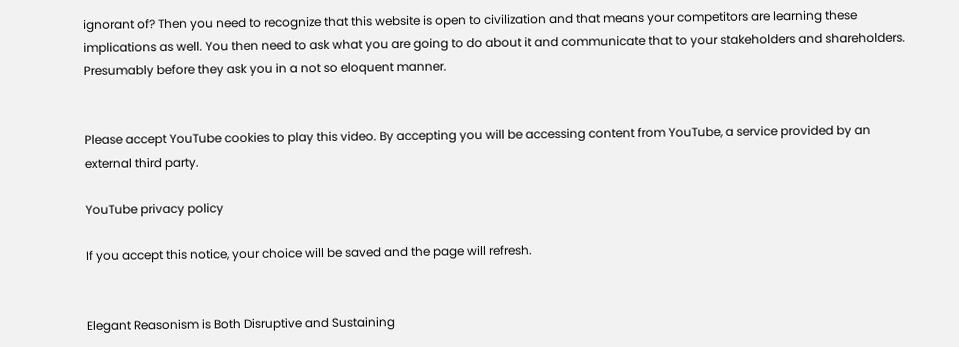ignorant of? Then you need to recognize that this website is open to civilization and that means your competitors are learning these implications as well. You then need to ask what you are going to do about it and communicate that to your stakeholders and shareholders. Presumably before they ask you in a not so eloquent manner.


Please accept YouTube cookies to play this video. By accepting you will be accessing content from YouTube, a service provided by an external third party.

YouTube privacy policy

If you accept this notice, your choice will be saved and the page will refresh.


Elegant Reasonism is Both Disruptive and Sustaining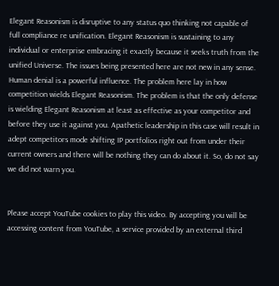Elegant Reasonism is disruptive to any status quo thinking not capable of full compliance re unification. Elegant Reasonism is sustaining to any individual or enterprise embracing it exactly because it seeks truth from the unified Universe. The issues being presented here are not new in any sense. Human denial is a powerful influence. The problem here lay in how competition wields Elegant Reasonism. The problem is that the only defense is wielding Elegant Reasonism at least as effective as your competitor and before they use it against you. Apathetic leadership in this case will result in adept competitors mode shifting IP portfolios right out from under their current owners and there will be nothing they can do about it. So, do not say we did not warn you.


Please accept YouTube cookies to play this video. By accepting you will be accessing content from YouTube, a service provided by an external third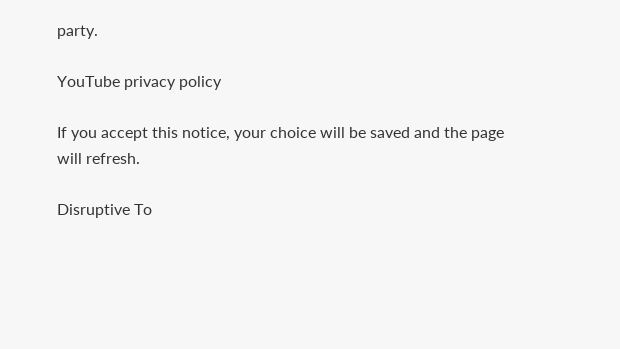party.

YouTube privacy policy

If you accept this notice, your choice will be saved and the page will refresh.

Disruptive To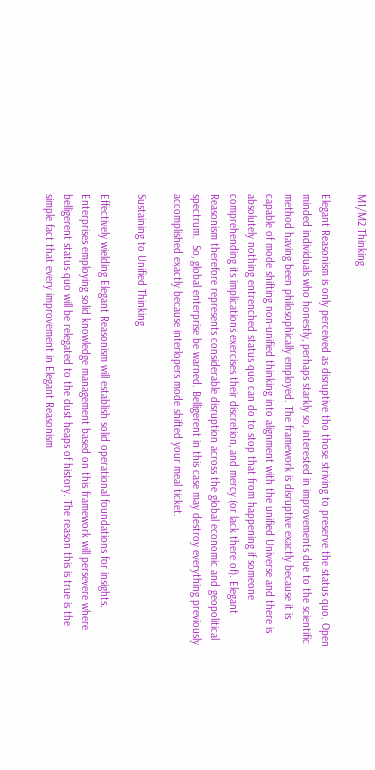M1/M2 Thinking

Elegant Reasonism is only perceived as disruptive tho those striving to preserve the status quo. Open minded individuals who honestly, perhaps starkly so, interested in improvements due to the scientific method having been philosophically employed. The framework is disruptive exactly because it is capable of mode shifting non-unified thinking into alignment with the unified Universe and there is absolutely nothing entrenched status quo can do to stop that from happening if someone comprehending its implications exercises their discretion, and mercy (or lack there of). Elegant Reasonism therefore represents considerable disruption across the global economic and geopolitical spectrum.  So, global enterprise be warned. Belligerent in this case may destroy everything previously accomplished exactly because interlopers mode shifted your meal ticket.

Sustaining to Unified Thinking

Effectively wielding Elegant Reasonism will establish solid operational foundations for insights. Enterprises employing solid knowledge management based on this framework will persevere where belligerent status quo will be relegated to the dust heaps of history. The reason this is true is the simple fact that every improvement in Elegant Reasonism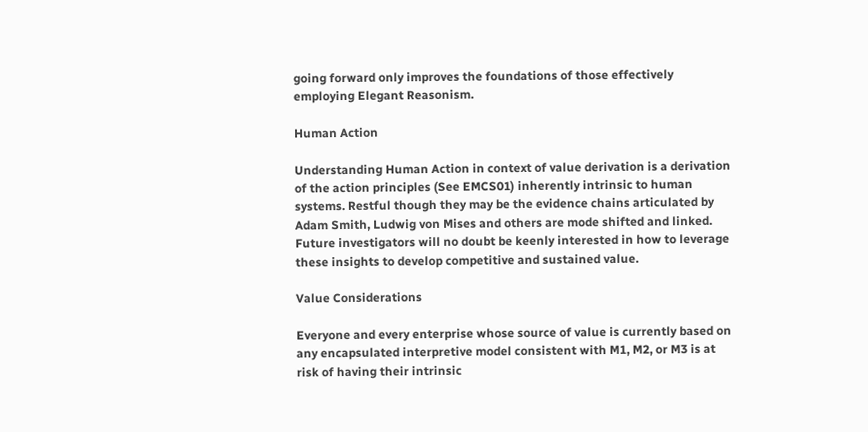going forward only improves the foundations of those effectively employing Elegant Reasonism.

Human Action

Understanding Human Action in context of value derivation is a derivation of the action principles (See EMCS01) inherently intrinsic to human systems. Restful though they may be the evidence chains articulated by Adam Smith, Ludwig von Mises and others are mode shifted and linked. Future investigators will no doubt be keenly interested in how to leverage these insights to develop competitive and sustained value.

Value Considerations

Everyone and every enterprise whose source of value is currently based on any encapsulated interpretive model consistent with M1, M2, or M3 is at risk of having their intrinsic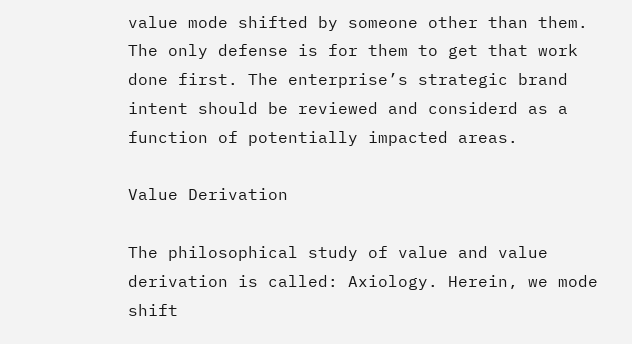value mode shifted by someone other than them. The only defense is for them to get that work done first. The enterprise’s strategic brand intent should be reviewed and considerd as a function of potentially impacted areas.

Value Derivation

The philosophical study of value and value derivation is called: Axiology. Herein, we mode shift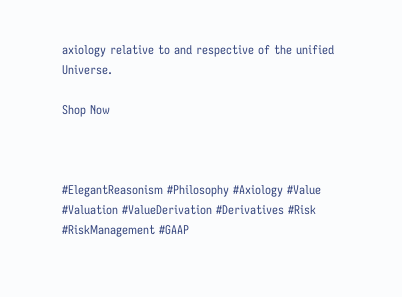axiology relative to and respective of the unified Universe.

Shop Now



#ElegantReasonism #Philosophy #Axiology #Value #Valuation #ValueDerivation #Derivatives #Risk #RiskManagement #GAAP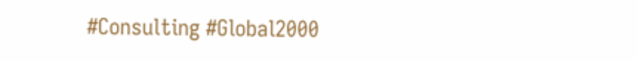#Consulting #Global2000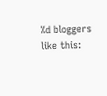%d bloggers like this: